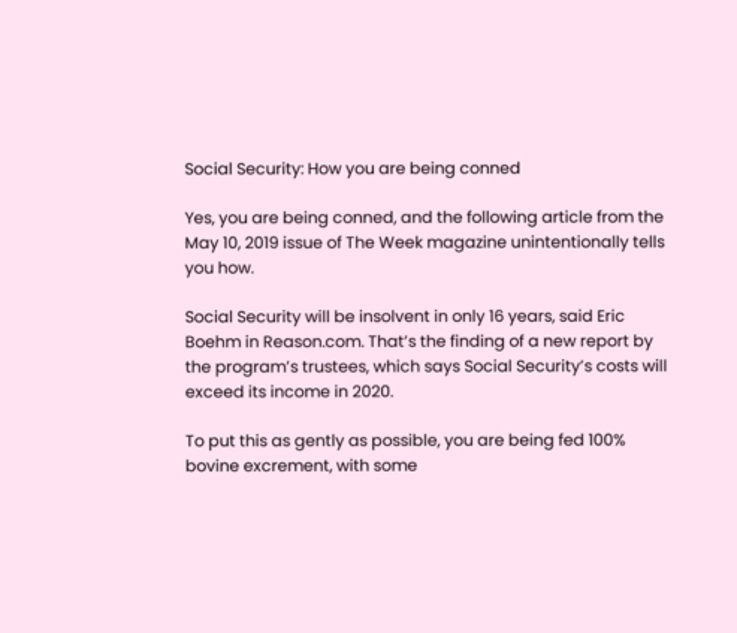Social Security: How you are being conned

Yes, you are being conned, and the following article from the May 10, 2019 issue of The Week magazine unintentionally tells you how.

Social Security will be insolvent in only 16 years, said Eric Boehm in Reason.com. That’s the finding of a new report by the program’s trustees, which says Social Security’s costs will exceed its income in 2020.

To put this as gently as possible, you are being fed 100% bovine excrement, with some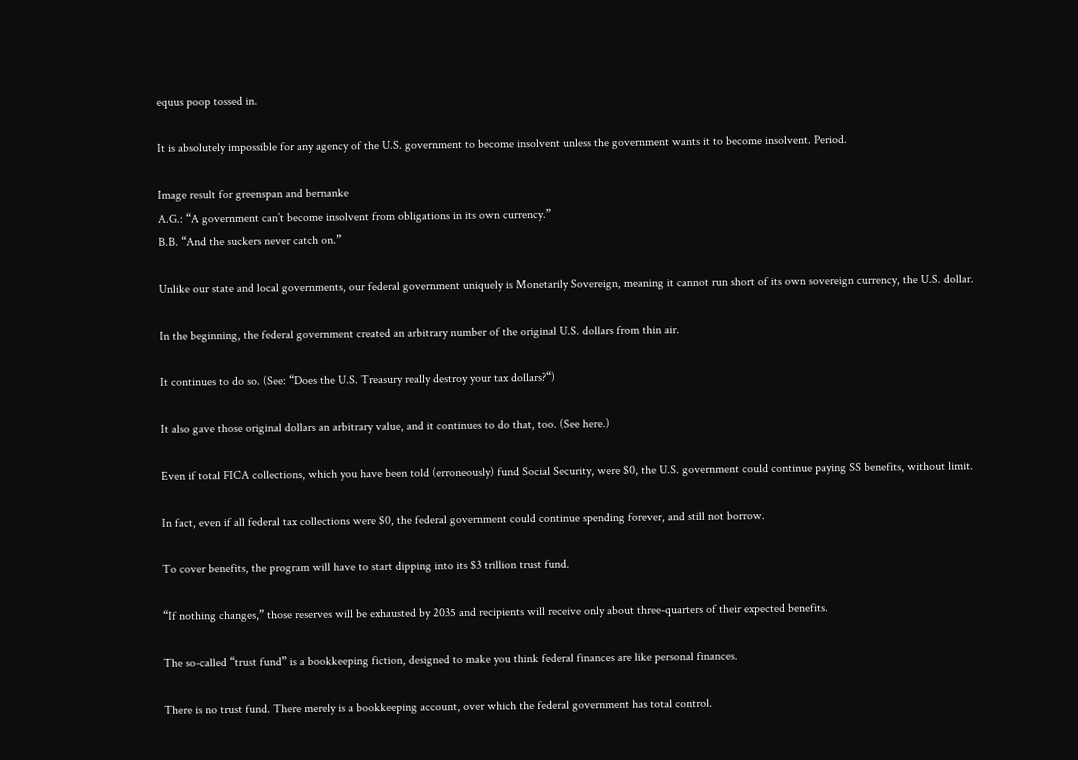equus poop tossed in.

It is absolutely impossible for any agency of the U.S. government to become insolvent unless the government wants it to become insolvent. Period.

Image result for greenspan and bernanke
A.G.: “A government can’t become insolvent from obligations in its own currency.”
B.B. “And the suckers never catch on.”

Unlike our state and local governments, our federal government uniquely is Monetarily Sovereign, meaning it cannot run short of its own sovereign currency, the U.S. dollar.

In the beginning, the federal government created an arbitrary number of the original U.S. dollars from thin air.

It continues to do so. (See: “Does the U.S. Treasury really destroy your tax dollars?“)

It also gave those original dollars an arbitrary value, and it continues to do that, too. (See here.)

Even if total FICA collections, which you have been told (erroneously) fund Social Security, were $0, the U.S. government could continue paying SS benefits, without limit.

In fact, even if all federal tax collections were $0, the federal government could continue spending forever, and still not borrow.

To cover benefits, the program will have to start dipping into its $3 trillion trust fund.

“If nothing changes,” those reserves will be exhausted by 2035 and recipients will receive only about three-quarters of their expected benefits.

The so-called “trust fund” is a bookkeeping fiction, designed to make you think federal finances are like personal finances.

There is no trust fund. There merely is a bookkeeping account, over which the federal government has total control.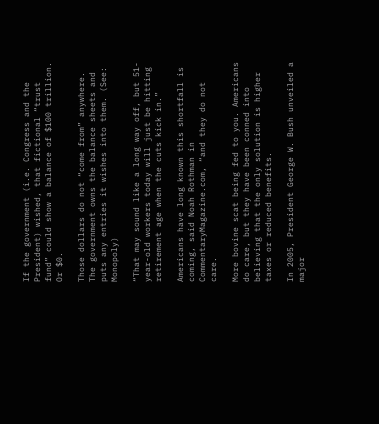If the government (i.e. Congress and the President) wished, that fictional “trust fund” could show a balance of $100 trillion. Or $0.

Those dollars do not “come from” anywhere. The government owns the balance sheets and puts any entries it wishes into them. (See: Monopoly)

“That may sound like a long way off, but 51-year-old workers today will just be hitting retirement age when the cuts kick in.”

Americans have long known this shortfall is coming, said Noah Rothman in CommentaryMagazine.com, “and they do not care.

More bovine scat being fed to you. Americans do care, but they have been conned into believing that the only solution is higher taxes or reduced benefits.

In 2005, President George W. Bush unveiled a major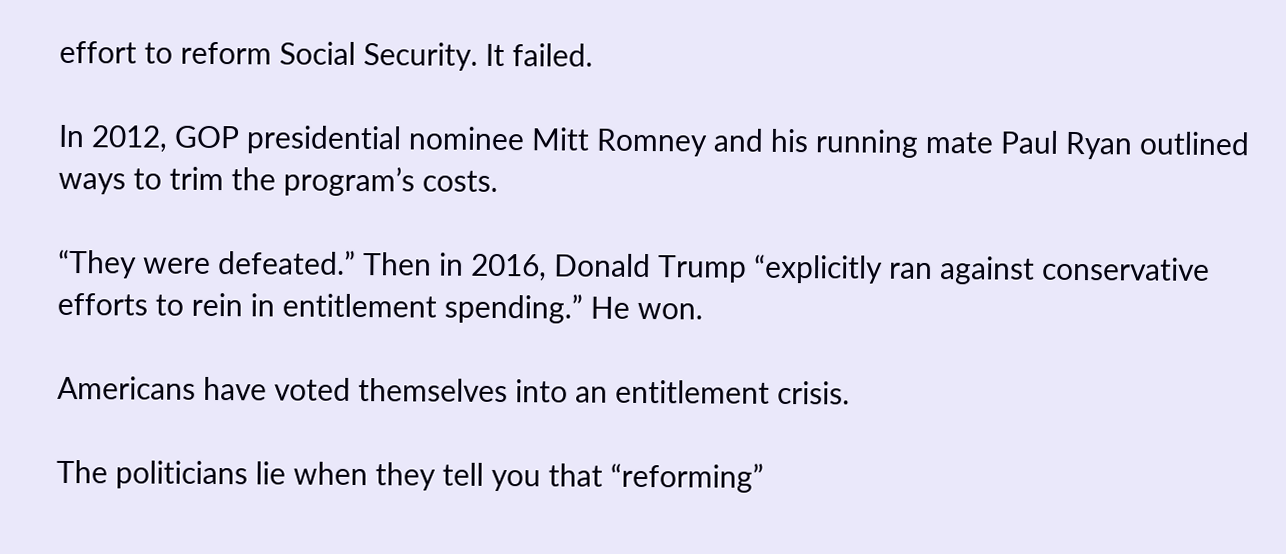effort to reform Social Security. It failed.

In 2012, GOP presidential nominee Mitt Romney and his running mate Paul Ryan outlined ways to trim the program’s costs.

“They were defeated.” Then in 2016, Donald Trump “explicitly ran against conservative efforts to rein in entitlement spending.” He won.

Americans have voted themselves into an entitlement crisis.

The politicians lie when they tell you that “reforming”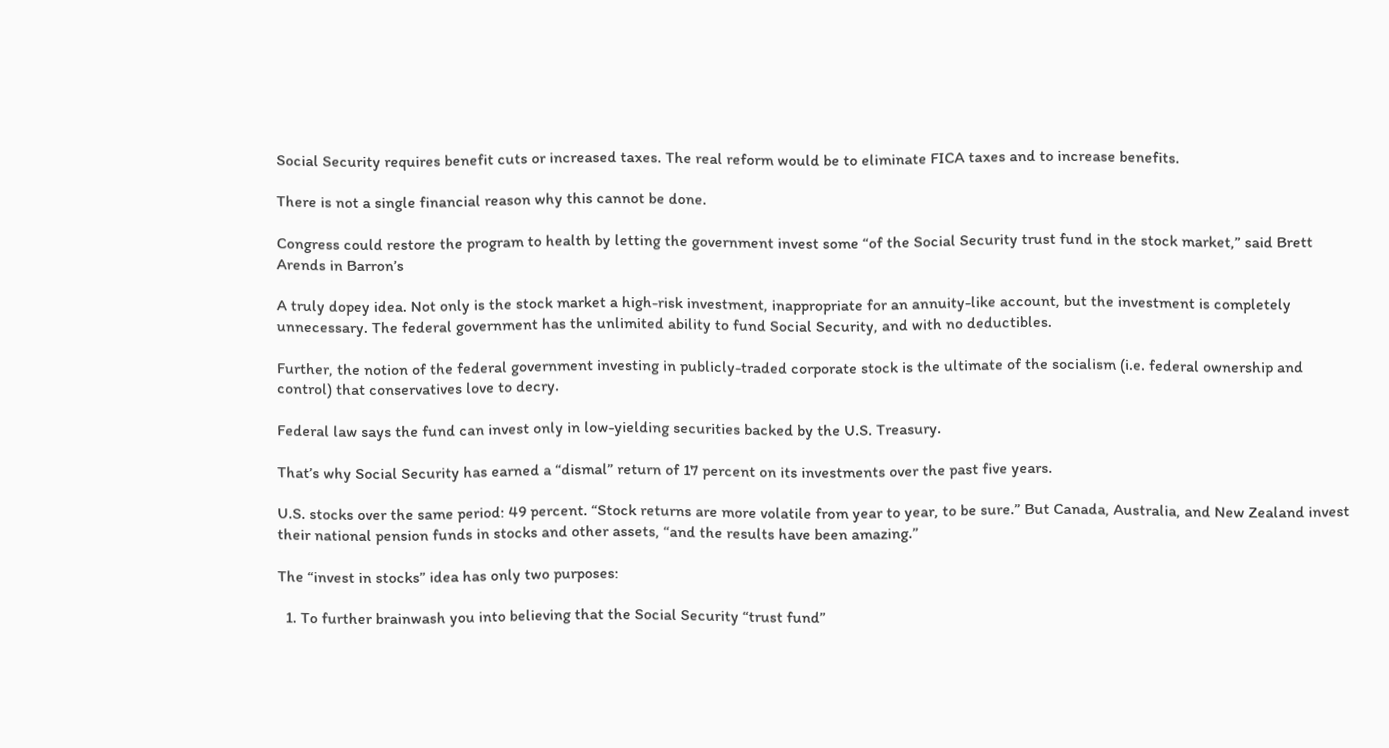Social Security requires benefit cuts or increased taxes. The real reform would be to eliminate FICA taxes and to increase benefits.

There is not a single financial reason why this cannot be done.

Congress could restore the program to health by letting the government invest some “of the Social Security trust fund in the stock market,” said Brett Arends in Barron’s

A truly dopey idea. Not only is the stock market a high-risk investment, inappropriate for an annuity-like account, but the investment is completely unnecessary. The federal government has the unlimited ability to fund Social Security, and with no deductibles.

Further, the notion of the federal government investing in publicly-traded corporate stock is the ultimate of the socialism (i.e. federal ownership and control) that conservatives love to decry.

Federal law says the fund can invest only in low-yielding securities backed by the U.S. Treasury.

That’s why Social Security has earned a “dismal” return of 17 percent on its investments over the past five years.

U.S. stocks over the same period: 49 percent. “Stock returns are more volatile from year to year, to be sure.” But Canada, Australia, and New Zealand invest their national pension funds in stocks and other assets, “and the results have been amazing.”

The “invest in stocks” idea has only two purposes:

  1. To further brainwash you into believing that the Social Security “trust fund”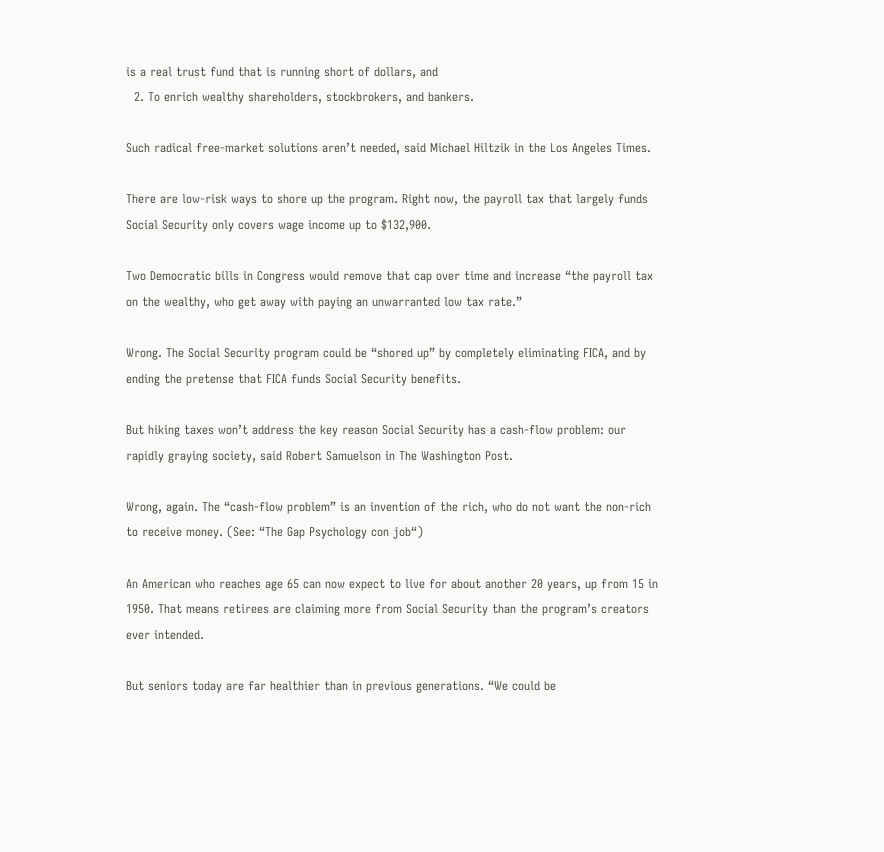is a real trust fund that is running short of dollars, and
  2. To enrich wealthy shareholders, stockbrokers, and bankers.

Such radical free-market solutions aren’t needed, said Michael Hiltzik in the Los Angeles Times.

There are low-risk ways to shore up the program. Right now, the payroll tax that largely funds Social Security only covers wage income up to $132,900.

Two Democratic bills in Congress would remove that cap over time and increase “the payroll tax on the wealthy, who get away with paying an unwarranted low tax rate.”

Wrong. The Social Security program could be “shored up” by completely eliminating FICA, and by ending the pretense that FICA funds Social Security benefits.

But hiking taxes won’t address the key reason Social Security has a cash-flow problem: our rapidly graying society, said Robert Samuelson in The Washington Post.

Wrong, again. The “cash-flow problem” is an invention of the rich, who do not want the non-rich to receive money. (See: “The Gap Psychology con job“)

An American who reaches age 65 can now expect to live for about another 20 years, up from 15 in 1950. That means retirees are claiming more from Social Security than the program’s creators ever intended.

But seniors today are far healthier than in previous generations. “We could be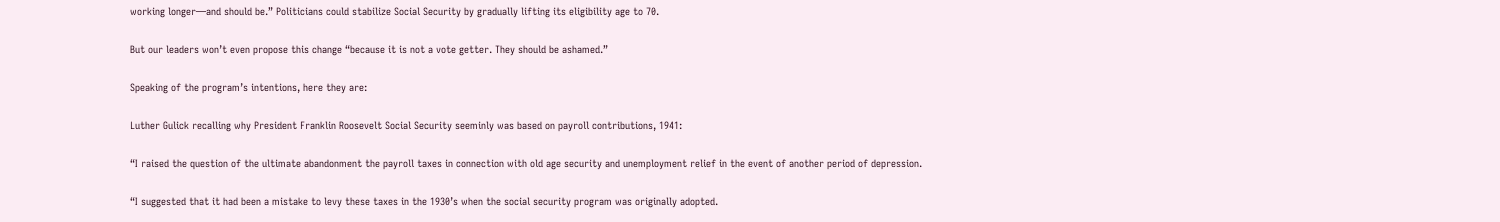working longer—and should be.” Politicians could stabilize Social Security by gradually lifting its eligibility age to 70.

But our leaders won’t even propose this change “because it is not a vote getter. They should be ashamed.”

Speaking of the program’s intentions, here they are:

Luther Gulick recalling why President Franklin Roosevelt Social Security seeminly was based on payroll contributions, 1941:

“I raised the question of the ultimate abandonment the payroll taxes in connection with old age security and unemployment relief in the event of another period of depression.

“I suggested that it had been a mistake to levy these taxes in the 1930’s when the social security program was originally adopted.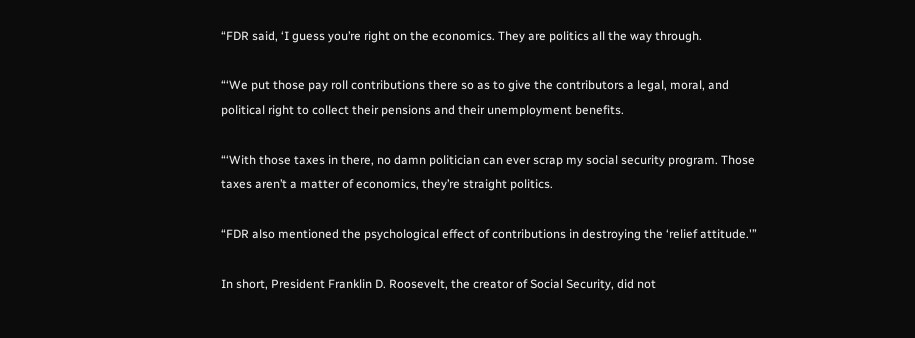“FDR said, ‘I guess you’re right on the economics. They are politics all the way through.

“‘We put those pay roll contributions there so as to give the contributors a legal, moral, and political right to collect their pensions and their unemployment benefits.

“‘With those taxes in there, no damn politician can ever scrap my social security program. Those taxes aren’t a matter of economics, they’re straight politics.

“FDR also mentioned the psychological effect of contributions in destroying the ‘relief attitude.'”

In short, President Franklin D. Roosevelt, the creator of Social Security, did not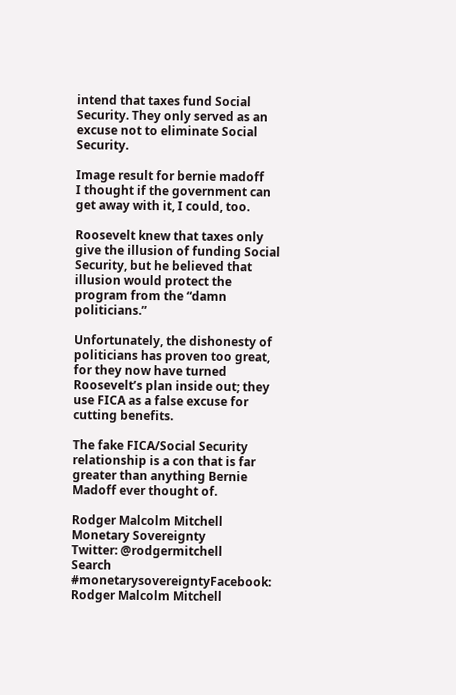intend that taxes fund Social Security. They only served as an excuse not to eliminate Social Security.

Image result for bernie madoff
I thought if the government can get away with it, I could, too.

Roosevelt knew that taxes only give the illusion of funding Social Security, but he believed that illusion would protect the program from the “damn politicians.”

Unfortunately, the dishonesty of politicians has proven too great, for they now have turned Roosevelt’s plan inside out; they use FICA as a false excuse for cutting benefits.

The fake FICA/Social Security relationship is a con that is far greater than anything Bernie Madoff ever thought of.

Rodger Malcolm Mitchell
Monetary Sovereignty
Twitter: @rodgermitchell
Search #monetarysovereigntyFacebook: Rodger Malcolm Mitchell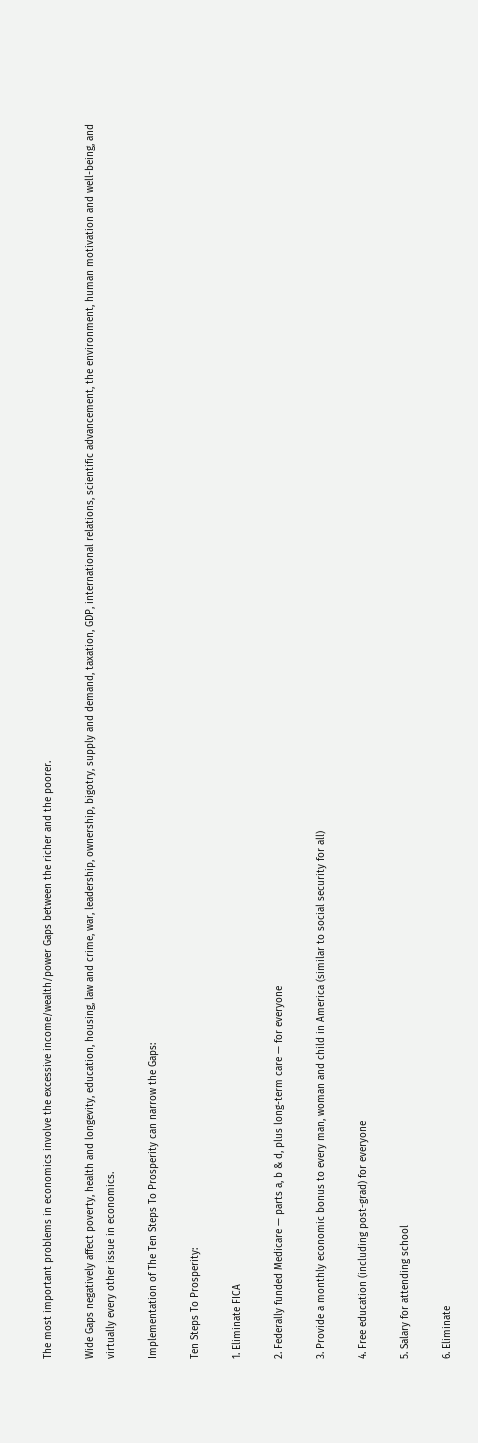The most important problems in economics involve the excessive income/wealth/power Gaps between the richer and the poorer.

Wide Gaps negatively affect poverty, health and longevity, education, housing, law and crime, war, leadership, ownership, bigotry, supply and demand, taxation, GDP, international relations, scientific advancement, the environment, human motivation and well-being, and virtually every other issue in economics.

Implementation of The Ten Steps To Prosperity can narrow the Gaps:

Ten Steps To Prosperity:

1. Eliminate FICA

2. Federally funded Medicare — parts a, b & d, plus long-term care — for everyone

3. Provide a monthly economic bonus to every man, woman and child in America (similar to social security for all)

4. Free education (including post-grad) for everyone

5. Salary for attending school

6. Eliminate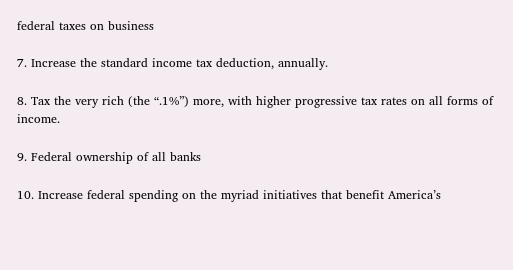federal taxes on business

7. Increase the standard income tax deduction, annually.

8. Tax the very rich (the “.1%”) more, with higher progressive tax rates on all forms of income.

9. Federal ownership of all banks

10. Increase federal spending on the myriad initiatives that benefit America’s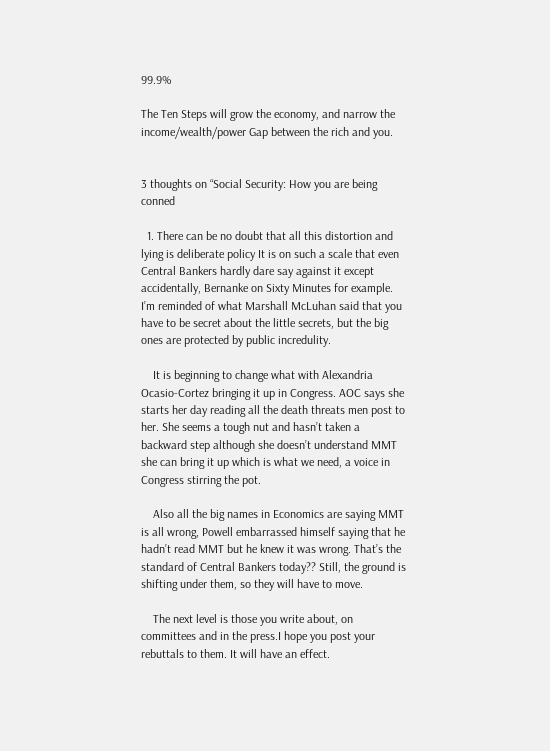99.9%

The Ten Steps will grow the economy, and narrow the income/wealth/power Gap between the rich and you.


3 thoughts on “Social Security: How you are being conned

  1. There can be no doubt that all this distortion and lying is deliberate policy It is on such a scale that even Central Bankers hardly dare say against it except accidentally, Bernanke on Sixty Minutes for example. I’m reminded of what Marshall McLuhan said that you have to be secret about the little secrets, but the big ones are protected by public incredulity.

    It is beginning to change what with Alexandria Ocasio-Cortez bringing it up in Congress. AOC says she starts her day reading all the death threats men post to her. She seems a tough nut and hasn’t taken a backward step although she doesn’t understand MMT she can bring it up which is what we need, a voice in Congress stirring the pot.

    Also all the big names in Economics are saying MMT is all wrong, Powell embarrassed himself saying that he hadn’t read MMT but he knew it was wrong. That’s the standard of Central Bankers today?? Still, the ground is shifting under them, so they will have to move.

    The next level is those you write about, on committees and in the press.I hope you post your rebuttals to them. It will have an effect.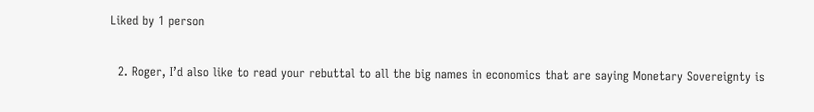Liked by 1 person

  2. Roger, I’d also like to read your rebuttal to all the big names in economics that are saying Monetary Sovereignty is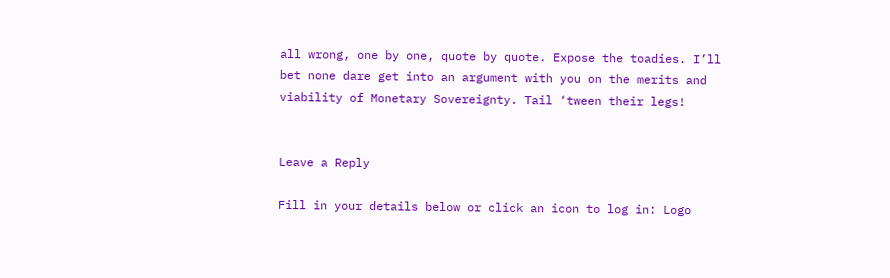all wrong, one by one, quote by quote. Expose the toadies. I’ll bet none dare get into an argument with you on the merits and viability of Monetary Sovereignty. Tail ‘tween their legs!


Leave a Reply

Fill in your details below or click an icon to log in: Logo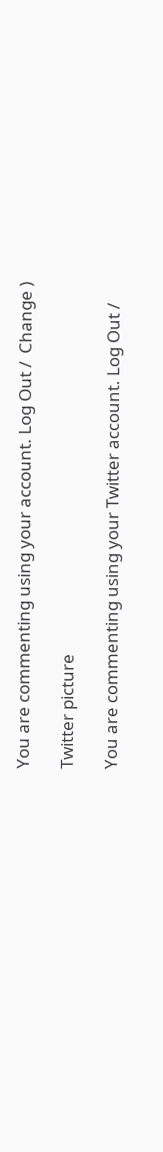You are commenting using your account. Log Out /  Change )

Twitter picture

You are commenting using your Twitter account. Log Out /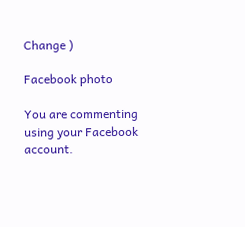Change )

Facebook photo

You are commenting using your Facebook account.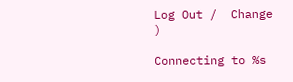Log Out /  Change )

Connecting to %s